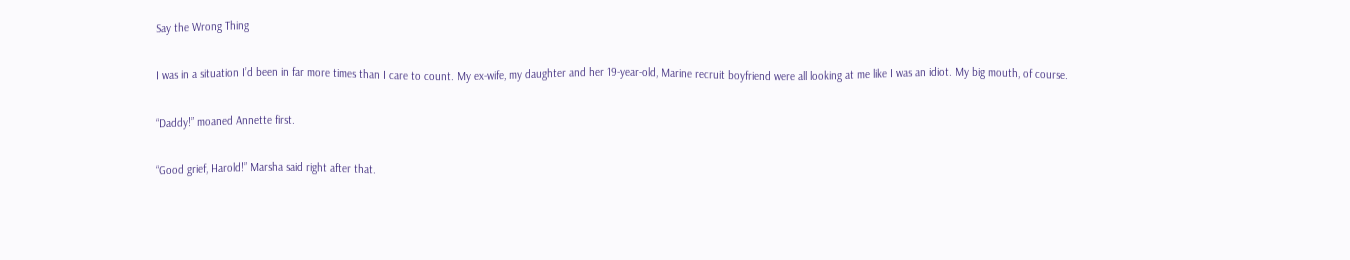Say the Wrong Thing

I was in a situation I’d been in far more times than I care to count. My ex-wife, my daughter and her 19-year-old, Marine recruit boyfriend were all looking at me like I was an idiot. My big mouth, of course.

“Daddy!” moaned Annette first.

“Good grief, Harold!” Marsha said right after that.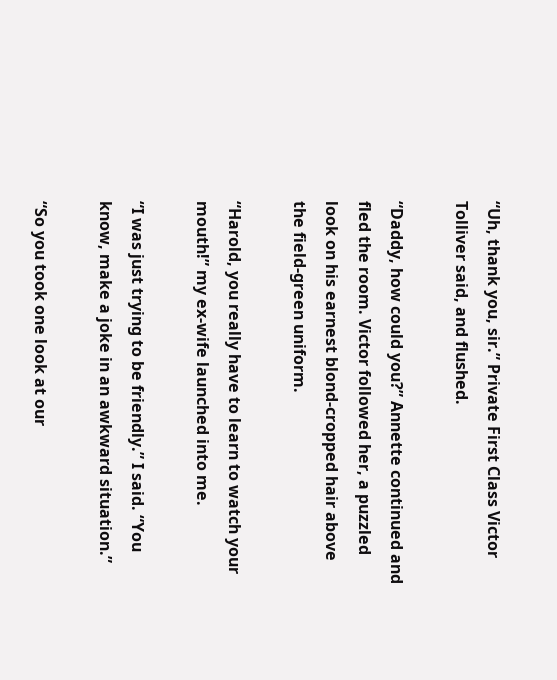“Uh, thank you, sir.” Private First Class Victor Tolliver said, and flushed.

“Daddy, how could you?” Annette continued and fled the room. Victor followed her, a puzzled look on his earnest blond-cropped hair above the field-green uniform.

“Harold, you really have to learn to watch your mouth!” my ex-wife launched into me.

“I was just trying to be friendly.” I said. “You know, make a joke in an awkward situation.”

“So you took one look at our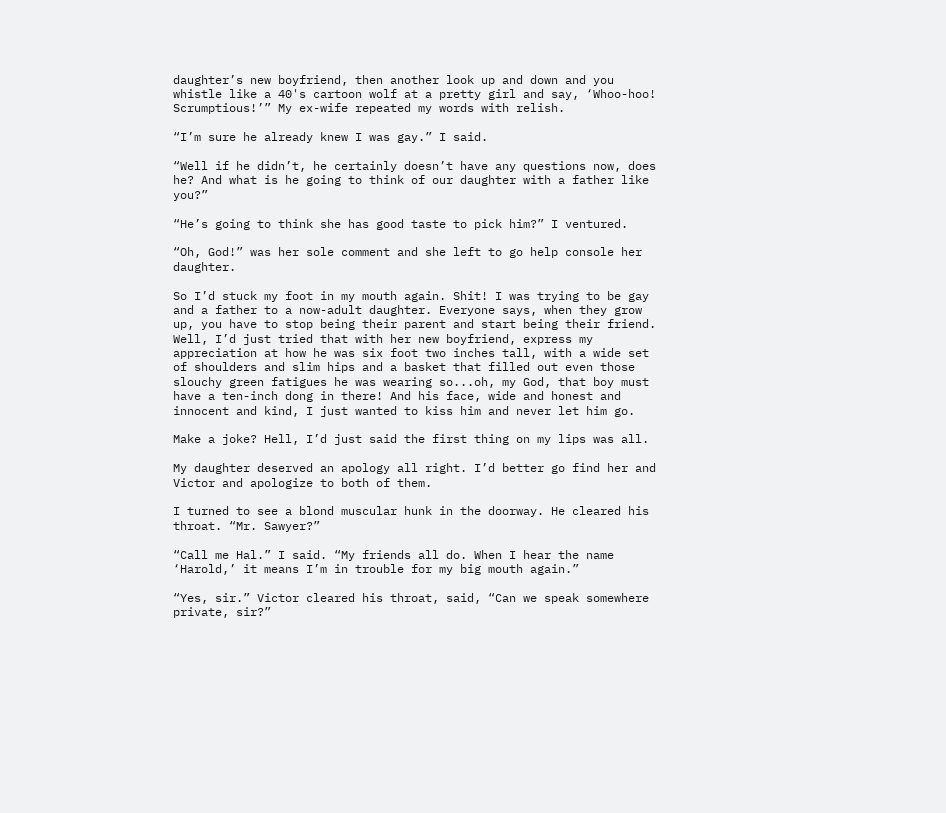daughter’s new boyfriend, then another look up and down and you whistle like a 40's cartoon wolf at a pretty girl and say, ‘Whoo-hoo! Scrumptious!’” My ex-wife repeated my words with relish.

“I’m sure he already knew I was gay.” I said.

“Well if he didn’t, he certainly doesn’t have any questions now, does he? And what is he going to think of our daughter with a father like you?”

“He’s going to think she has good taste to pick him?” I ventured.

“Oh, God!” was her sole comment and she left to go help console her daughter.

So I’d stuck my foot in my mouth again. Shit! I was trying to be gay and a father to a now-adult daughter. Everyone says, when they grow up, you have to stop being their parent and start being their friend. Well, I’d just tried that with her new boyfriend, express my appreciation at how he was six foot two inches tall, with a wide set of shoulders and slim hips and a basket that filled out even those slouchy green fatigues he was wearing so...oh, my God, that boy must have a ten-inch dong in there! And his face, wide and honest and innocent and kind, I just wanted to kiss him and never let him go.

Make a joke? Hell, I’d just said the first thing on my lips was all.

My daughter deserved an apology all right. I’d better go find her and Victor and apologize to both of them.

I turned to see a blond muscular hunk in the doorway. He cleared his throat. “Mr. Sawyer?”

“Call me Hal.” I said. “My friends all do. When I hear the name ‘Harold,’ it means I’m in trouble for my big mouth again.”

“Yes, sir.” Victor cleared his throat, said, “Can we speak somewhere private, sir?”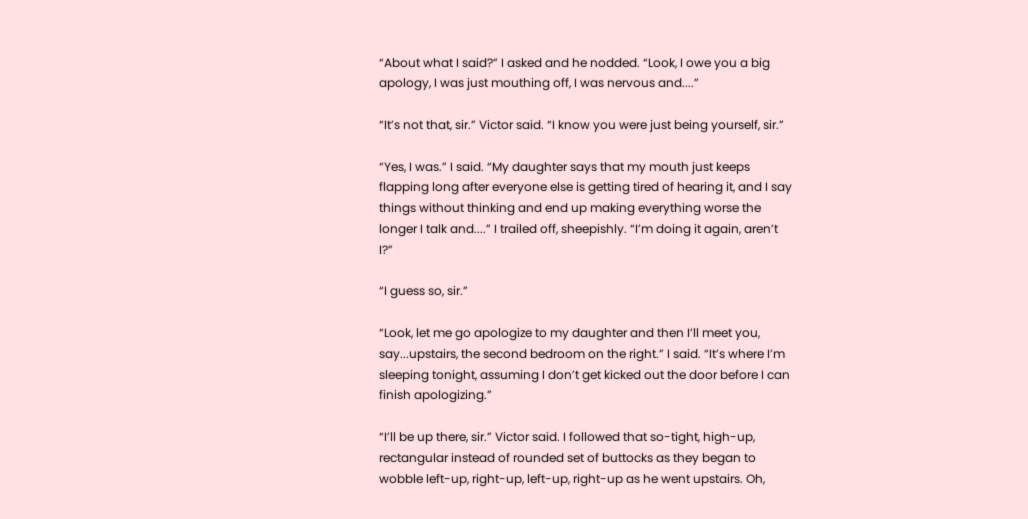“About what I said?” I asked and he nodded. “Look, I owe you a big apology, I was just mouthing off, I was nervous and....”

“It’s not that, sir.” Victor said. “I know you were just being yourself, sir.”

“Yes, I was.” I said. “My daughter says that my mouth just keeps flapping long after everyone else is getting tired of hearing it, and I say things without thinking and end up making everything worse the longer I talk and....” I trailed off, sheepishly. “I’m doing it again, aren’t I?”

“I guess so, sir.”

“Look, let me go apologize to my daughter and then I’ll meet you, say...upstairs, the second bedroom on the right.” I said. “It’s where I’m sleeping tonight, assuming I don’t get kicked out the door before I can finish apologizing.”

“I’ll be up there, sir.” Victor said. I followed that so-tight, high-up, rectangular instead of rounded set of buttocks as they began to wobble left-up, right-up, left-up, right-up as he went upstairs. Oh,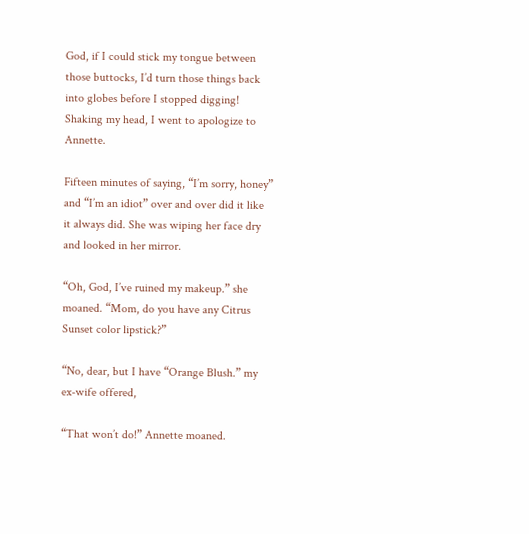God, if I could stick my tongue between those buttocks, I’d turn those things back into globes before I stopped digging! Shaking my head, I went to apologize to Annette.

Fifteen minutes of saying, “I’m sorry, honey” and “I’m an idiot” over and over did it like it always did. She was wiping her face dry and looked in her mirror.

“Oh, God, I’ve ruined my makeup.” she moaned. “Mom, do you have any Citrus Sunset color lipstick?”

“No, dear, but I have “Orange Blush.” my ex-wife offered,

“That won’t do!” Annette moaned.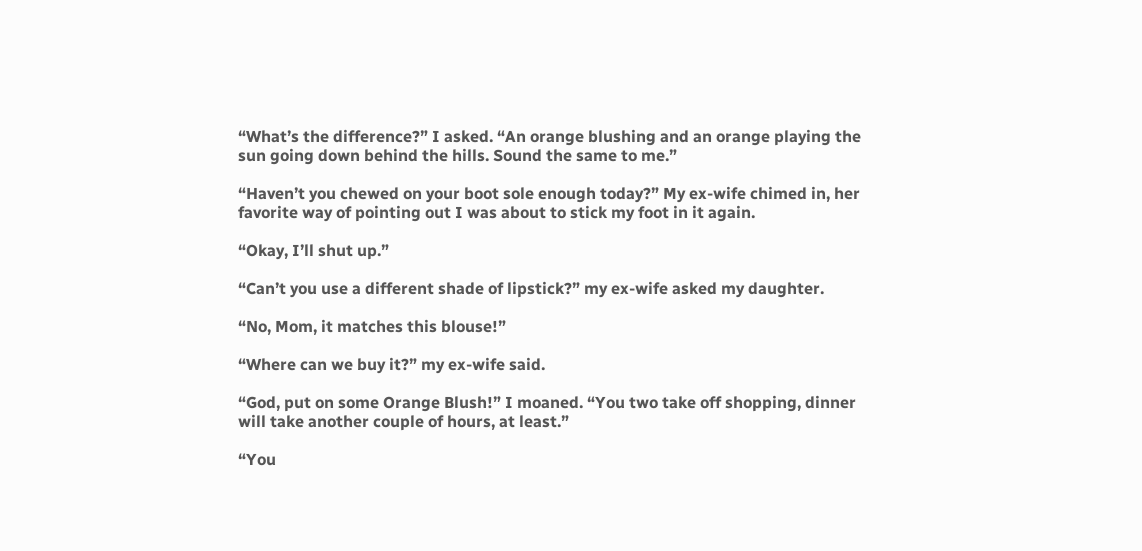“What’s the difference?” I asked. “An orange blushing and an orange playing the sun going down behind the hills. Sound the same to me.”

“Haven’t you chewed on your boot sole enough today?” My ex-wife chimed in, her favorite way of pointing out I was about to stick my foot in it again.

“Okay, I’ll shut up.”

“Can’t you use a different shade of lipstick?” my ex-wife asked my daughter.

“No, Mom, it matches this blouse!”

“Where can we buy it?” my ex-wife said.

“God, put on some Orange Blush!” I moaned. “You two take off shopping, dinner will take another couple of hours, at least.”

“You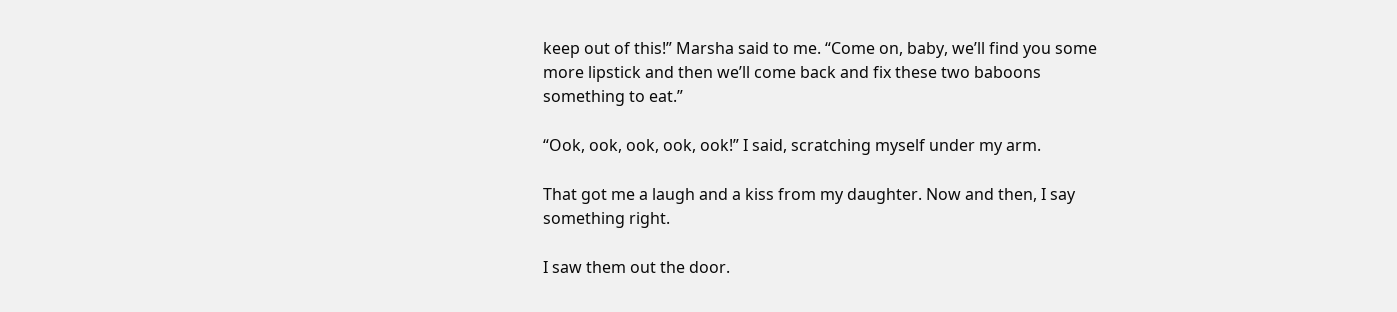keep out of this!” Marsha said to me. “Come on, baby, we’ll find you some more lipstick and then we’ll come back and fix these two baboons something to eat.”

“Ook, ook, ook, ook, ook!” I said, scratching myself under my arm.

That got me a laugh and a kiss from my daughter. Now and then, I say something right.

I saw them out the door.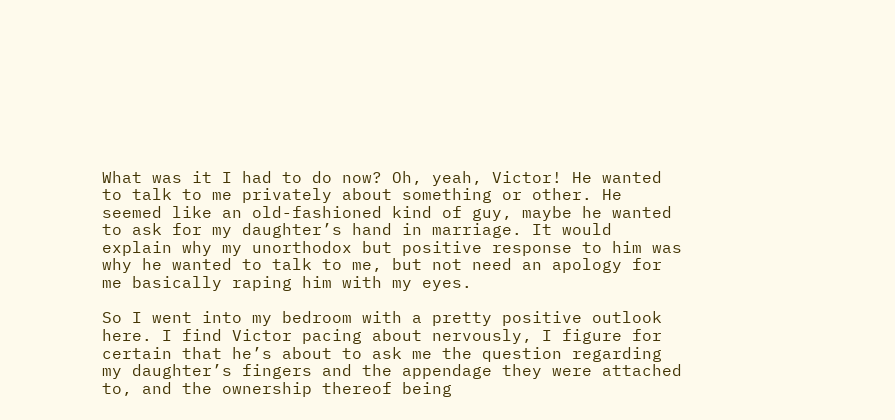What was it I had to do now? Oh, yeah, Victor! He wanted to talk to me privately about something or other. He seemed like an old-fashioned kind of guy, maybe he wanted to ask for my daughter’s hand in marriage. It would explain why my unorthodox but positive response to him was why he wanted to talk to me, but not need an apology for me basically raping him with my eyes.

So I went into my bedroom with a pretty positive outlook here. I find Victor pacing about nervously, I figure for certain that he’s about to ask me the question regarding my daughter’s fingers and the appendage they were attached to, and the ownership thereof being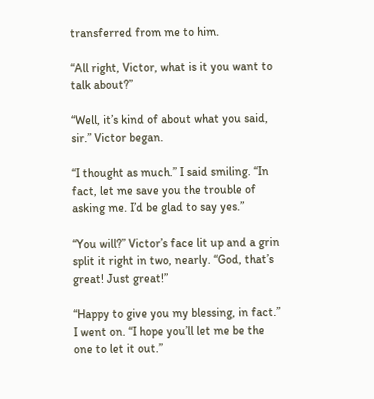transferred from me to him.

“All right, Victor, what is it you want to talk about?”

“Well, it’s kind of about what you said, sir.” Victor began.

“I thought as much.” I said smiling. “In fact, let me save you the trouble of asking me. I’d be glad to say yes.”

“You will?” Victor’s face lit up and a grin split it right in two, nearly. “God, that’s great! Just great!”

“Happy to give you my blessing, in fact.” I went on. “I hope you’ll let me be the one to let it out.”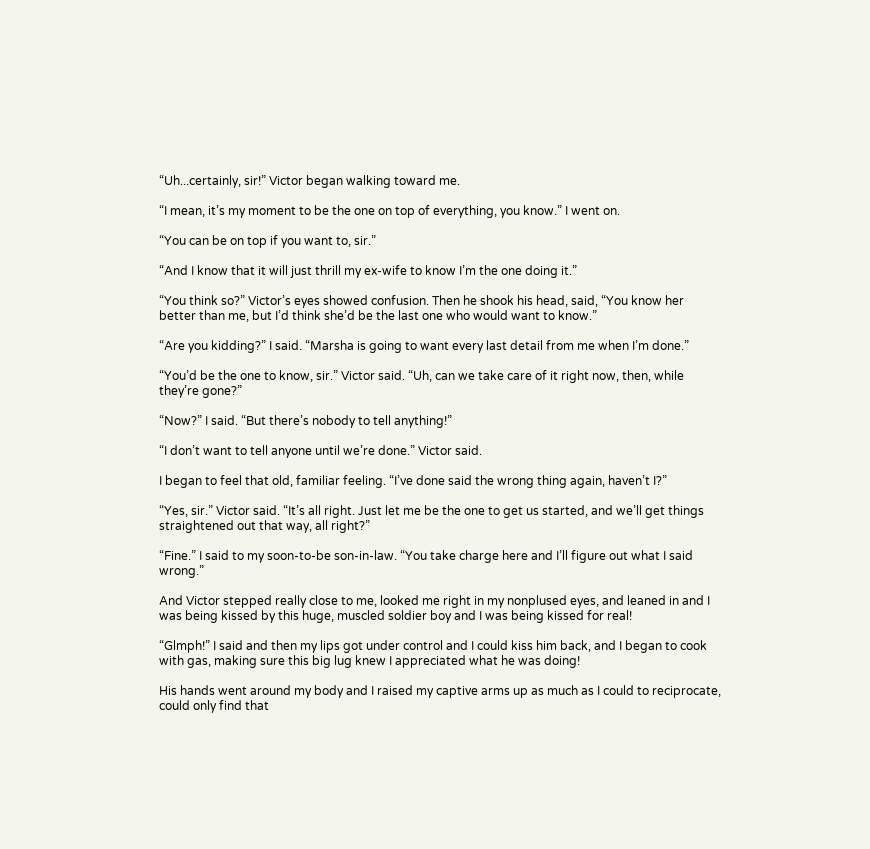“Uh...certainly, sir!” Victor began walking toward me.

“I mean, it’s my moment to be the one on top of everything, you know.” I went on.

“You can be on top if you want to, sir.”

“And I know that it will just thrill my ex-wife to know I’m the one doing it.”

“You think so?” Victor’s eyes showed confusion. Then he shook his head, said, “You know her better than me, but I’d think she’d be the last one who would want to know.”

“Are you kidding?” I said. “Marsha is going to want every last detail from me when I’m done.”

“You’d be the one to know, sir.” Victor said. “Uh, can we take care of it right now, then, while they’re gone?”

“Now?” I said. “But there’s nobody to tell anything!”

“I don’t want to tell anyone until we’re done.” Victor said.

I began to feel that old, familiar feeling. “I’ve done said the wrong thing again, haven’t I?”

“Yes, sir.” Victor said. “It’s all right. Just let me be the one to get us started, and we’ll get things straightened out that way, all right?”

“Fine.” I said to my soon-to-be son-in-law. “You take charge here and I’ll figure out what I said wrong.”

And Victor stepped really close to me, looked me right in my nonplused eyes, and leaned in and I was being kissed by this huge, muscled soldier boy and I was being kissed for real!

“Glmph!” I said and then my lips got under control and I could kiss him back, and I began to cook with gas, making sure this big lug knew I appreciated what he was doing!

His hands went around my body and I raised my captive arms up as much as I could to reciprocate, could only find that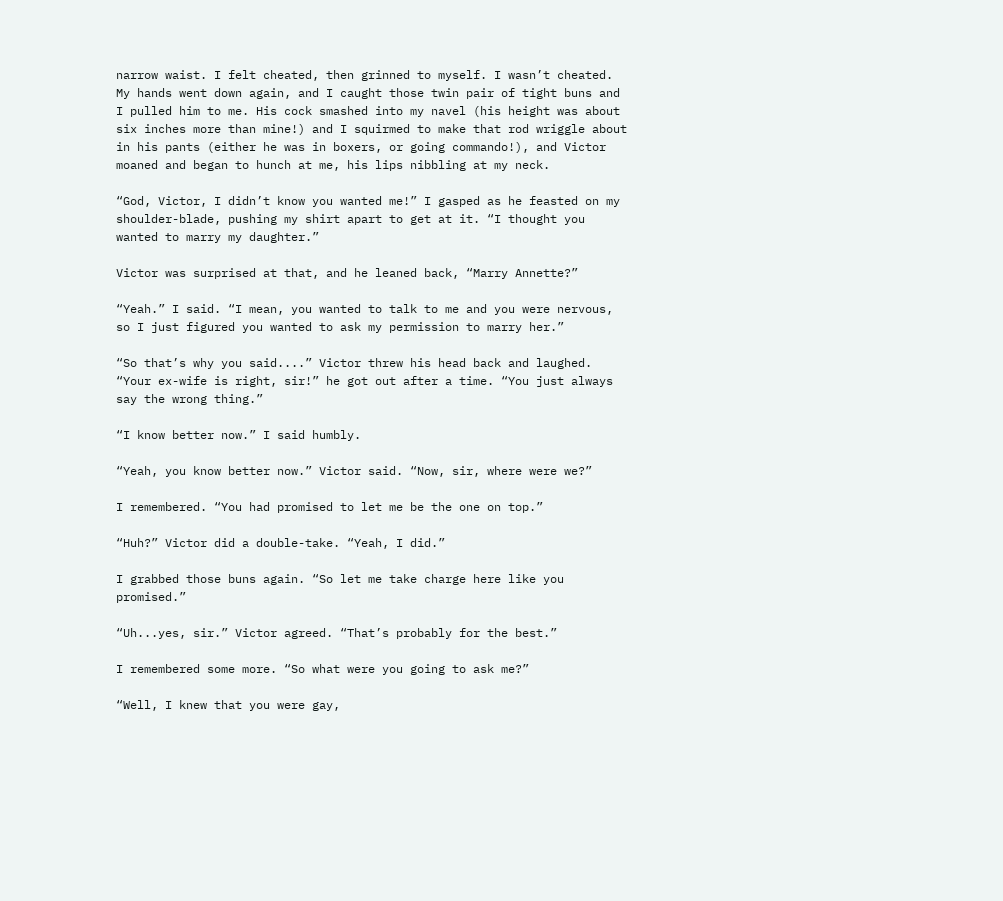narrow waist. I felt cheated, then grinned to myself. I wasn’t cheated. My hands went down again, and I caught those twin pair of tight buns and I pulled him to me. His cock smashed into my navel (his height was about six inches more than mine!) and I squirmed to make that rod wriggle about in his pants (either he was in boxers, or going commando!), and Victor moaned and began to hunch at me, his lips nibbling at my neck.

“God, Victor, I didn’t know you wanted me!” I gasped as he feasted on my shoulder-blade, pushing my shirt apart to get at it. “I thought you wanted to marry my daughter.”

Victor was surprised at that, and he leaned back, “Marry Annette?”

“Yeah.” I said. “I mean, you wanted to talk to me and you were nervous, so I just figured you wanted to ask my permission to marry her.”

“So that’s why you said....” Victor threw his head back and laughed. “Your ex-wife is right, sir!” he got out after a time. “You just always say the wrong thing.”

“I know better now.” I said humbly.

“Yeah, you know better now.” Victor said. “Now, sir, where were we?”

I remembered. “You had promised to let me be the one on top.”

“Huh?” Victor did a double-take. “Yeah, I did.”

I grabbed those buns again. “So let me take charge here like you promised.”

“Uh...yes, sir.” Victor agreed. “That’s probably for the best.”

I remembered some more. “So what were you going to ask me?”

“Well, I knew that you were gay,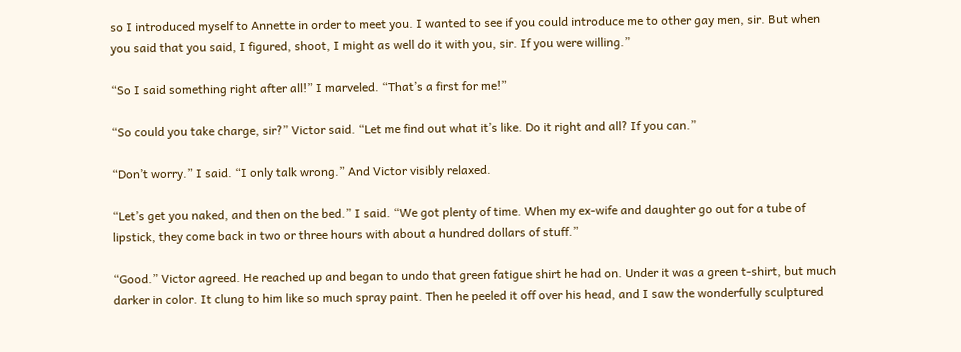so I introduced myself to Annette in order to meet you. I wanted to see if you could introduce me to other gay men, sir. But when you said that you said, I figured, shoot, I might as well do it with you, sir. If you were willing.”

“So I said something right after all!” I marveled. “That’s a first for me!”

“So could you take charge, sir?” Victor said. “Let me find out what it’s like. Do it right and all? If you can.”

“Don’t worry.” I said. “I only talk wrong.” And Victor visibly relaxed.

“Let’s get you naked, and then on the bed.” I said. “We got plenty of time. When my ex-wife and daughter go out for a tube of lipstick, they come back in two or three hours with about a hundred dollars of stuff.”

“Good.” Victor agreed. He reached up and began to undo that green fatigue shirt he had on. Under it was a green t-shirt, but much darker in color. It clung to him like so much spray paint. Then he peeled it off over his head, and I saw the wonderfully sculptured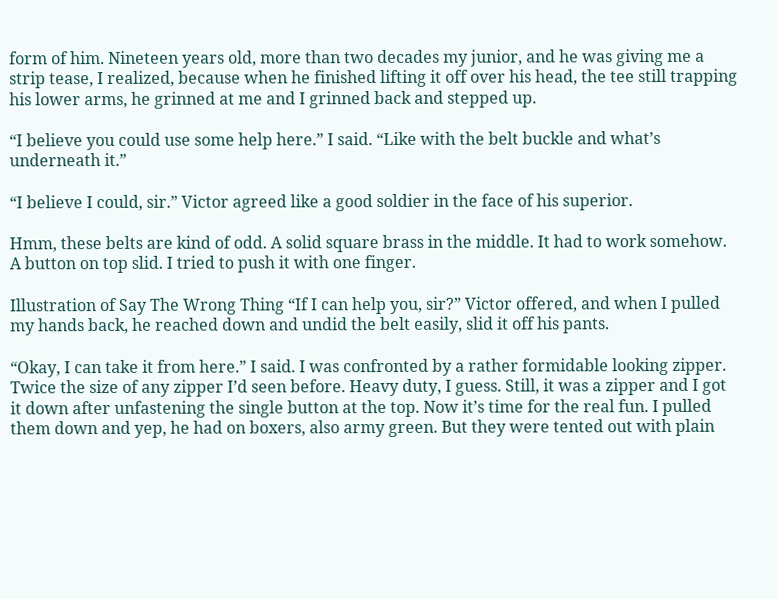form of him. Nineteen years old, more than two decades my junior, and he was giving me a strip tease, I realized, because when he finished lifting it off over his head, the tee still trapping his lower arms, he grinned at me and I grinned back and stepped up.

“I believe you could use some help here.” I said. “Like with the belt buckle and what’s underneath it.”

“I believe I could, sir.” Victor agreed like a good soldier in the face of his superior.

Hmm, these belts are kind of odd. A solid square brass in the middle. It had to work somehow. A button on top slid. I tried to push it with one finger.

Illustration of Say The Wrong Thing “If I can help you, sir?” Victor offered, and when I pulled my hands back, he reached down and undid the belt easily, slid it off his pants.

“Okay, I can take it from here.” I said. I was confronted by a rather formidable looking zipper. Twice the size of any zipper I’d seen before. Heavy duty, I guess. Still, it was a zipper and I got it down after unfastening the single button at the top. Now it’s time for the real fun. I pulled them down and yep, he had on boxers, also army green. But they were tented out with plain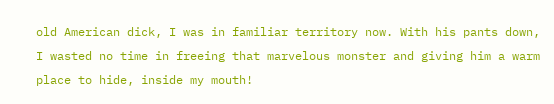old American dick, I was in familiar territory now. With his pants down, I wasted no time in freeing that marvelous monster and giving him a warm place to hide, inside my mouth!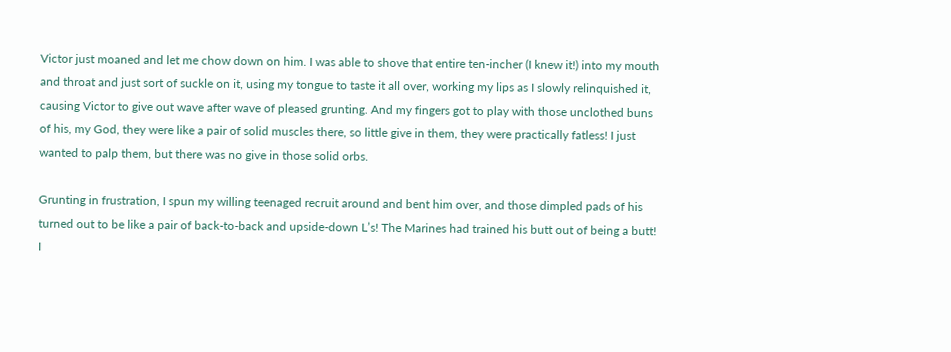Victor just moaned and let me chow down on him. I was able to shove that entire ten-incher (I knew it!) into my mouth and throat and just sort of suckle on it, using my tongue to taste it all over, working my lips as I slowly relinquished it, causing Victor to give out wave after wave of pleased grunting. And my fingers got to play with those unclothed buns of his, my God, they were like a pair of solid muscles there, so little give in them, they were practically fatless! I just wanted to palp them, but there was no give in those solid orbs.

Grunting in frustration, I spun my willing teenaged recruit around and bent him over, and those dimpled pads of his turned out to be like a pair of back-to-back and upside-down L’s! The Marines had trained his butt out of being a butt! I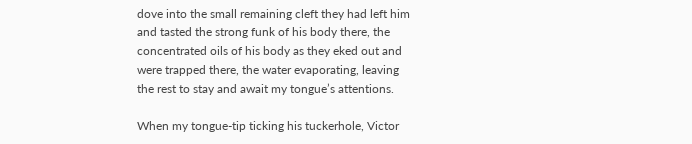dove into the small remaining cleft they had left him and tasted the strong funk of his body there, the concentrated oils of his body as they eked out and were trapped there, the water evaporating, leaving the rest to stay and await my tongue’s attentions.

When my tongue-tip ticking his tuckerhole, Victor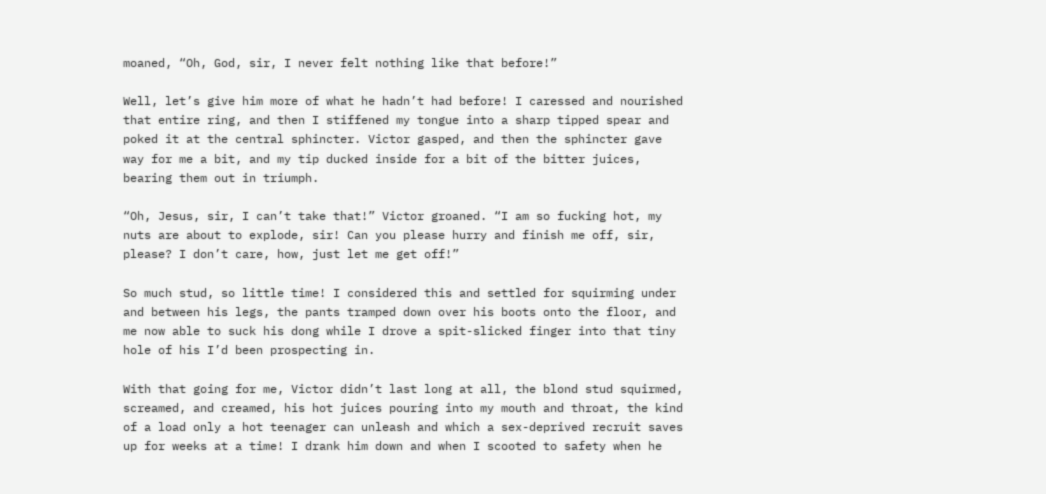moaned, “Oh, God, sir, I never felt nothing like that before!”

Well, let’s give him more of what he hadn’t had before! I caressed and nourished that entire ring, and then I stiffened my tongue into a sharp tipped spear and poked it at the central sphincter. Victor gasped, and then the sphincter gave way for me a bit, and my tip ducked inside for a bit of the bitter juices, bearing them out in triumph.

“Oh, Jesus, sir, I can’t take that!” Victor groaned. “I am so fucking hot, my nuts are about to explode, sir! Can you please hurry and finish me off, sir, please? I don’t care, how, just let me get off!”

So much stud, so little time! I considered this and settled for squirming under and between his legs, the pants tramped down over his boots onto the floor, and me now able to suck his dong while I drove a spit-slicked finger into that tiny hole of his I’d been prospecting in.

With that going for me, Victor didn’t last long at all, the blond stud squirmed, screamed, and creamed, his hot juices pouring into my mouth and throat, the kind of a load only a hot teenager can unleash and which a sex-deprived recruit saves up for weeks at a time! I drank him down and when I scooted to safety when he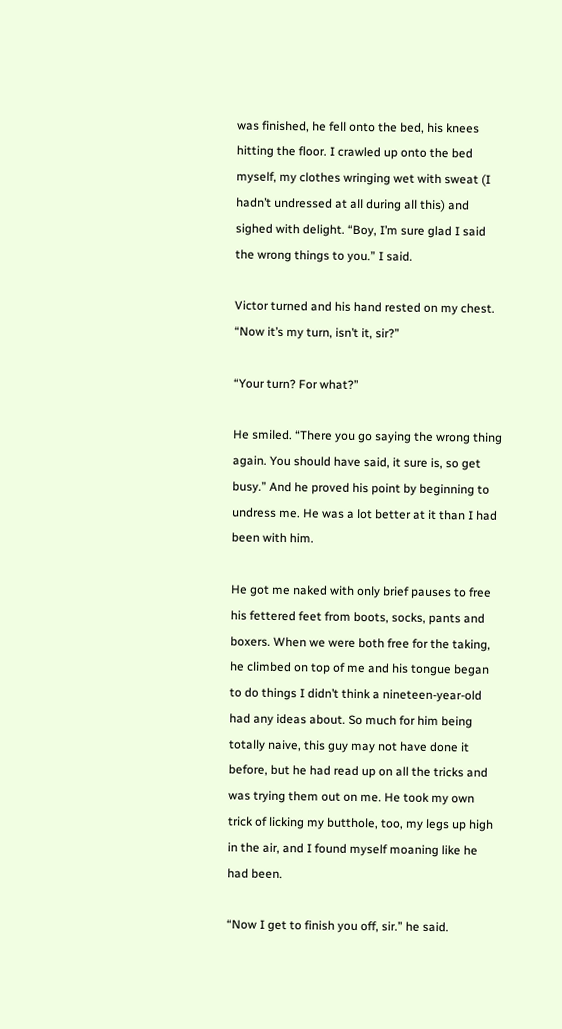was finished, he fell onto the bed, his knees hitting the floor. I crawled up onto the bed myself, my clothes wringing wet with sweat (I hadn’t undressed at all during all this) and sighed with delight. “Boy, I’m sure glad I said the wrong things to you.” I said.

Victor turned and his hand rested on my chest. “Now it’s my turn, isn’t it, sir?”

“Your turn? For what?”

He smiled. “There you go saying the wrong thing again. You should have said, it sure is, so get busy.” And he proved his point by beginning to undress me. He was a lot better at it than I had been with him.

He got me naked with only brief pauses to free his fettered feet from boots, socks, pants and boxers. When we were both free for the taking, he climbed on top of me and his tongue began to do things I didn’t think a nineteen-year-old had any ideas about. So much for him being totally naive, this guy may not have done it before, but he had read up on all the tricks and was trying them out on me. He took my own trick of licking my butthole, too, my legs up high in the air, and I found myself moaning like he had been.

“Now I get to finish you off, sir.” he said.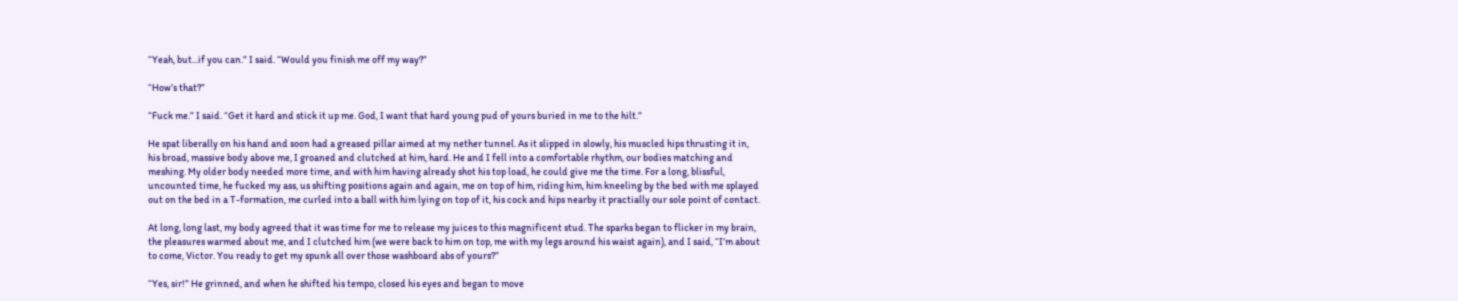“Yeah, but...if you can.” I said. “Would you finish me off my way?”

“How’s that?”

“Fuck me.” I said. “Get it hard and stick it up me. God, I want that hard young pud of yours buried in me to the hilt.”

He spat liberally on his hand and soon had a greased pillar aimed at my nether tunnel. As it slipped in slowly, his muscled hips thrusting it in, his broad, massive body above me, I groaned and clutched at him, hard. He and I fell into a comfortable rhythm, our bodies matching and meshing. My older body needed more time, and with him having already shot his top load, he could give me the time. For a long, blissful, uncounted time, he fucked my ass, us shifting positions again and again, me on top of him, riding him, him kneeling by the bed with me splayed out on the bed in a T-formation, me curled into a ball with him lying on top of it, his cock and hips nearby it practially our sole point of contact.

At long, long last, my body agreed that it was time for me to release my juices to this magnificent stud. The sparks began to flicker in my brain, the pleasures warmed about me, and I clutched him (we were back to him on top, me with my legs around his waist again), and I said, “I’m about to come, Victor. You ready to get my spunk all over those washboard abs of yours?”

“Yes, sir!” He grinned, and when he shifted his tempo, closed his eyes and began to move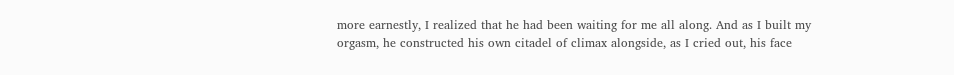more earnestly, I realized that he had been waiting for me all along. And as I built my orgasm, he constructed his own citadel of climax alongside, as I cried out, his face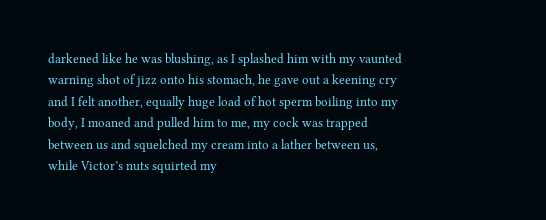darkened like he was blushing, as I splashed him with my vaunted warning shot of jizz onto his stomach, he gave out a keening cry and I felt another, equally huge load of hot sperm boiling into my body, I moaned and pulled him to me, my cock was trapped between us and squelched my cream into a lather between us, while Victor’s nuts squirted my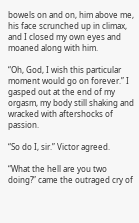bowels on and on, him above me, his face scrunched up in climax, and I closed my own eyes and moaned along with him.

“Oh, God, I wish this particular moment would go on forever.” I gasped out at the end of my orgasm, my body still shaking and wracked with aftershocks of passion.

“So do I, sir.” Victor agreed.

“What the hell are you two doing?” came the outraged cry of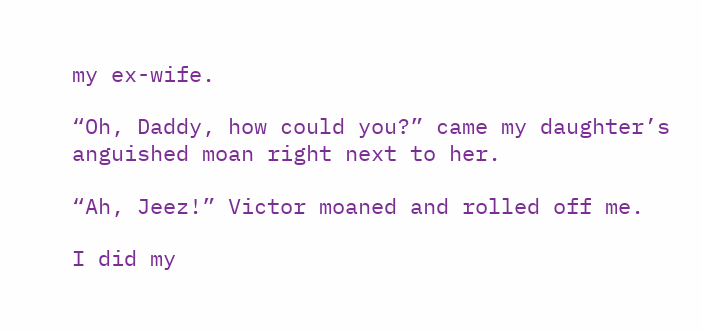my ex-wife.

“Oh, Daddy, how could you?” came my daughter’s anguished moan right next to her.

“Ah, Jeez!” Victor moaned and rolled off me.

I did my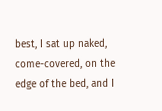best, I sat up naked, come-covered, on the edge of the bed, and I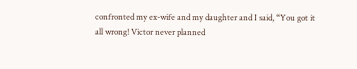confronted my ex-wife and my daughter and I said, “You got it all wrong! Victor never planned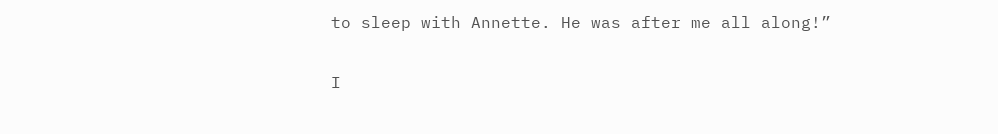to sleep with Annette. He was after me all along!”

I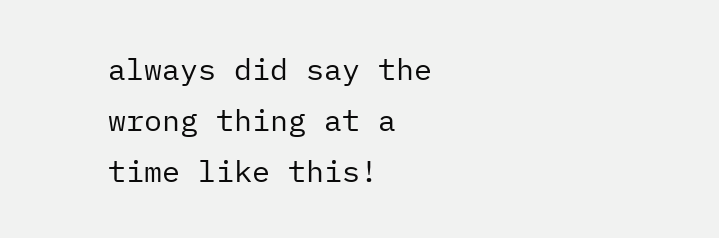always did say the wrong thing at a time like this!